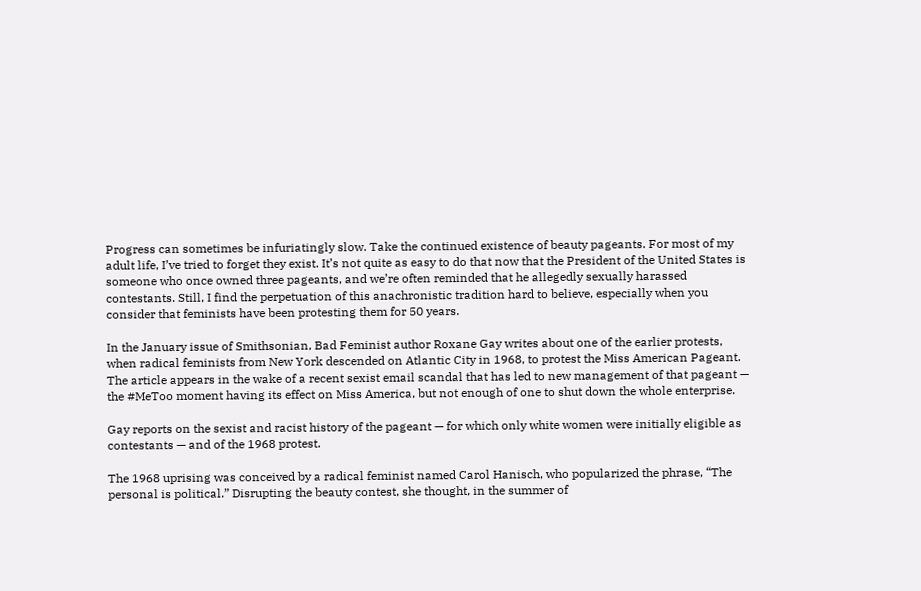Progress can sometimes be infuriatingly slow. Take the continued existence of beauty pageants. For most of my adult life, I’ve tried to forget they exist. It’s not quite as easy to do that now that the President of the United States is someone who once owned three pageants, and we’re often reminded that he allegedly sexually harassed contestants. Still, I find the perpetuation of this anachronistic tradition hard to believe, especially when you consider that feminists have been protesting them for 50 years.

In the January issue of Smithsonian, Bad Feminist author Roxane Gay writes about one of the earlier protests, when radical feminists from New York descended on Atlantic City in 1968, to protest the Miss American Pageant. The article appears in the wake of a recent sexist email scandal that has led to new management of that pageant — the #MeToo moment having its effect on Miss America, but not enough of one to shut down the whole enterprise.

Gay reports on the sexist and racist history of the pageant — for which only white women were initially eligible as contestants — and of the 1968 protest.

The 1968 uprising was conceived by a radical feminist named Carol Hanisch, who popularized the phrase, “The personal is political.” Disrupting the beauty contest, she thought, in the summer of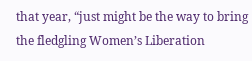that year, “just might be the way to bring the fledgling Women’s Liberation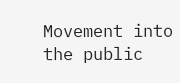Movement into the public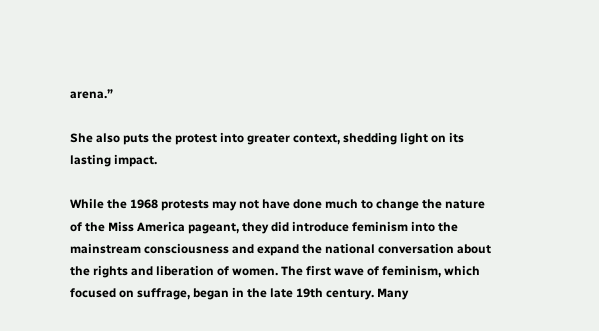arena.”

She also puts the protest into greater context, shedding light on its lasting impact.

While the 1968 protests may not have done much to change the nature of the Miss America pageant, they did introduce feminism into the mainstream consciousness and expand the national conversation about the rights and liberation of women. The first wave of feminism, which focused on suffrage, began in the late 19th century. Many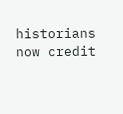historians now credit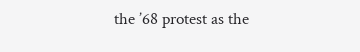the ’68 protest as the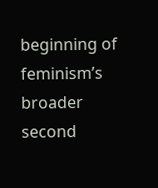beginning of feminism’s broader second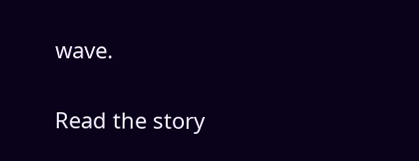wave.

Read the story